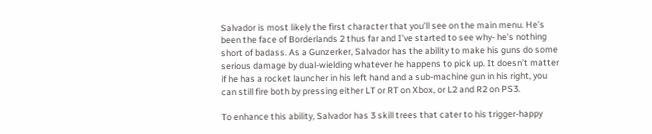Salvador is most likely the first character that you’ll see on the main menu. He’s been the face of Borderlands 2 thus far and I’ve started to see why- he’s nothing short of badass. As a Gunzerker, Salvador has the ability to make his guns do some serious damage by dual-wielding whatever he happens to pick up. It doesn’t matter if he has a rocket launcher in his left hand and a sub-machine gun in his right, you can still fire both by pressing either LT or RT on Xbox, or L2 and R2 on PS3.

To enhance this ability, Salvador has 3 skill trees that cater to his trigger-happy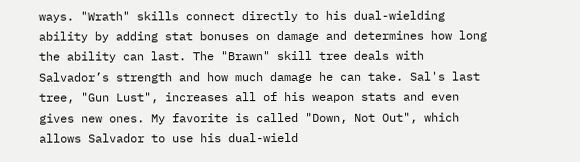ways. "Wrath" skills connect directly to his dual-wielding ability by adding stat bonuses on damage and determines how long the ability can last. The "Brawn" skill tree deals with Salvador’s strength and how much damage he can take. Sal's last tree, "Gun Lust", increases all of his weapon stats and even gives new ones. My favorite is called "Down, Not Out", which allows Salvador to use his dual-wield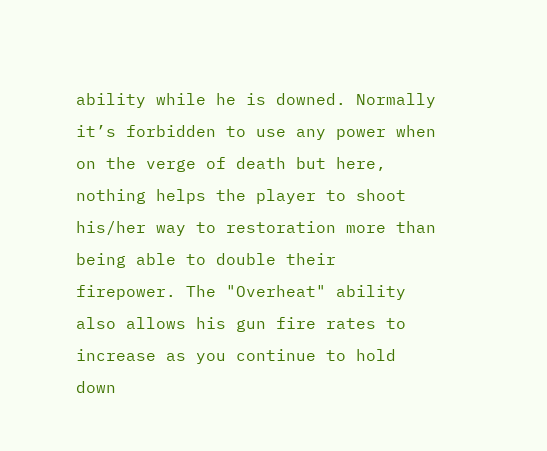ability while he is downed. Normally it’s forbidden to use any power when on the verge of death but here, nothing helps the player to shoot his/her way to restoration more than being able to double their firepower. The "Overheat" ability also allows his gun fire rates to increase as you continue to hold down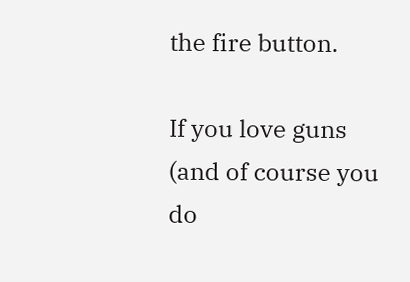the fire button.

If you love guns (and of course you do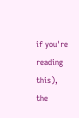if you're reading this), the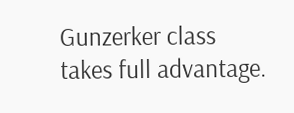Gunzerker class takes full advantage.